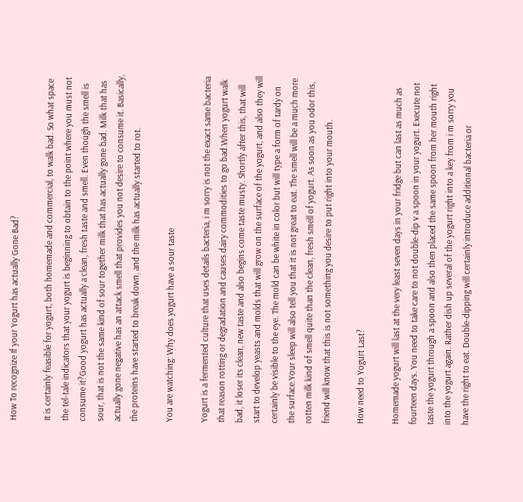How To recognize If your Yogurt has actually Gone Bad?

It is certainly feasible for yogurt, both homemade and commercial, to walk bad. So what space the tel-tale indicators that your yogurt is beginning to obtain to the point where you must not consume it?Good yogurt has actually a clean, fresh taste and smell. Even though the smell is sour, that is not the same kind of sour together milk that has actually gone bad. Milk that has actually gone negative has an attack smell that provides you not desire to consume it. Basically, the proteins have started to break down, and the milk has actually started to rot.

You are watching: Why does yogurt have a sour taste

Yogurt is a fermented culture that uses details bacteria, i m sorry is not the exact same bacteria that reason rotting or degradation and causes dairy commodities to go bad.When yogurt walk bad, it loser its clean, new taste and also begins come taste musty. Shortly after this, that will start to develop yeasts and molds that will grow on the surface of the yogurt, and also they will certainly be visible to the eye. The mold can be white in color but will type a form of tardy on the surface.Your sleep will also tell you that it is not great to eat. The smell will be a much more rotten milk kind of smell quite than the clean, fresh smell of yogurt. As soon as you odor this, friend will know that this is not something you desire to put right into your mouth.

How need to Yogurt Last?

Homemade yogurt will last at the very least seven days in your fridge but can last as much as fourteen days. You need to take care to not double-dip v a spoon in your yogurt. Execute not taste the yogurt through a spoon and also then placed the same spoon from her mouth right into the yogurt again. Rather dish up several of the yogurt right into a key from i m sorry you have the right to eat. Double-dipping will certainly introduce additional bacteria or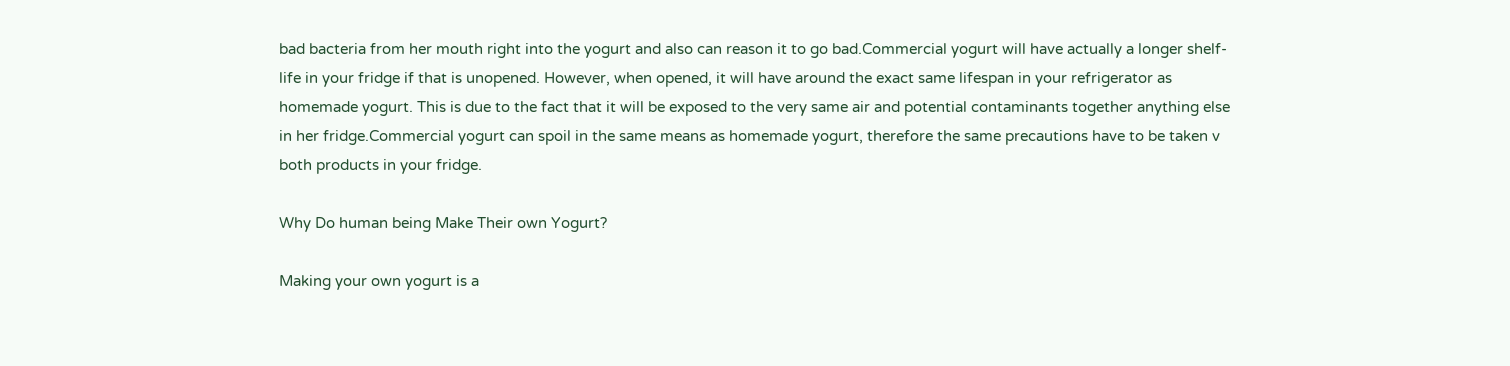bad bacteria from her mouth right into the yogurt and also can reason it to go bad.Commercial yogurt will have actually a longer shelf-life in your fridge if that is unopened. However, when opened, it will have around the exact same lifespan in your refrigerator as homemade yogurt. This is due to the fact that it will be exposed to the very same air and potential contaminants together anything else in her fridge.Commercial yogurt can spoil in the same means as homemade yogurt, therefore the same precautions have to be taken v both products in your fridge.

Why Do human being Make Their own Yogurt?

Making your own yogurt is a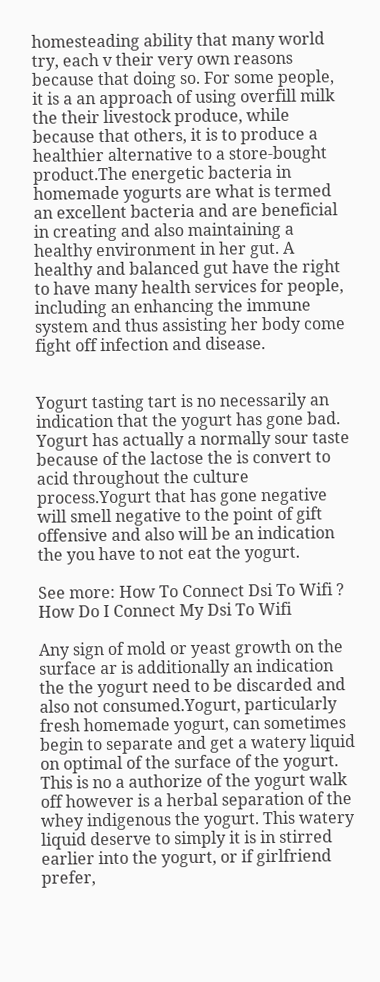homesteading ability that many world try, each v their very own reasons because that doing so. For some people, it is a an approach of using overfill milk the their livestock produce, while because that others, it is to produce a healthier alternative to a store-bought product.The energetic bacteria in homemade yogurts are what is termed an excellent bacteria and are beneficial in creating and also maintaining a healthy environment in her gut. A healthy and balanced gut have the right to have many health services for people, including an enhancing the immune system and thus assisting her body come fight off infection and disease.


Yogurt tasting tart is no necessarily an indication that the yogurt has gone bad. Yogurt has actually a normally sour taste because of the lactose the is convert to acid throughout the culture process.Yogurt that has gone negative will smell negative to the point of gift offensive and also will be an indication the you have to not eat the yogurt.

See more: How To Connect Dsi To Wifi ? How Do I Connect My Dsi To Wifi

Any sign of mold or yeast growth on the surface ar is additionally an indication the the yogurt need to be discarded and also not consumed.Yogurt, particularly fresh homemade yogurt, can sometimes begin to separate and get a watery liquid on optimal of the surface of the yogurt. This is no a authorize of the yogurt walk off however is a herbal separation of the whey indigenous the yogurt. This watery liquid deserve to simply it is in stirred earlier into the yogurt, or if girlfriend prefer,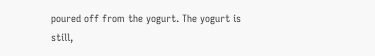poured off from the yogurt. The yogurt is still,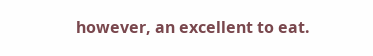however, an excellent to eat.